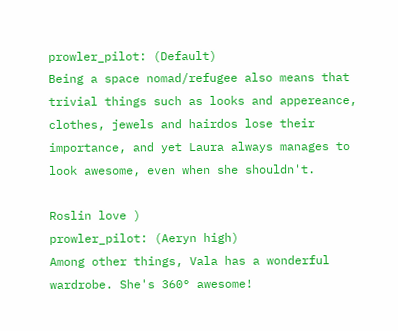prowler_pilot: (Default)
Being a space nomad/refugee also means that trivial things such as looks and appereance, clothes, jewels and hairdos lose their importance, and yet Laura always manages to look awesome, even when she shouldn't.

Roslin love )
prowler_pilot: (Aeryn high)
Among other things, Vala has a wonderful wardrobe. She's 360° awesome!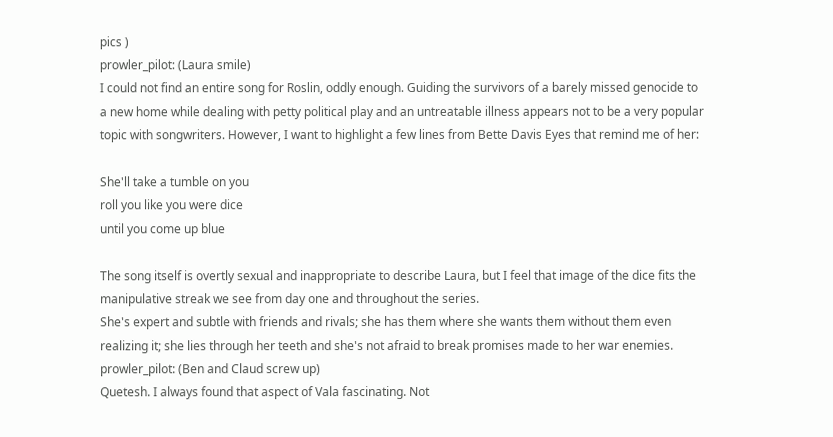pics )
prowler_pilot: (Laura smile)
I could not find an entire song for Roslin, oddly enough. Guiding the survivors of a barely missed genocide to a new home while dealing with petty political play and an untreatable illness appears not to be a very popular topic with songwriters. However, I want to highlight a few lines from Bette Davis Eyes that remind me of her:

She'll take a tumble on you
roll you like you were dice
until you come up blue

The song itself is overtly sexual and inappropriate to describe Laura, but I feel that image of the dice fits the manipulative streak we see from day one and throughout the series.
She's expert and subtle with friends and rivals; she has them where she wants them without them even realizing it; she lies through her teeth and she's not afraid to break promises made to her war enemies.
prowler_pilot: (Ben and Claud screw up)
Quetesh. I always found that aspect of Vala fascinating. Not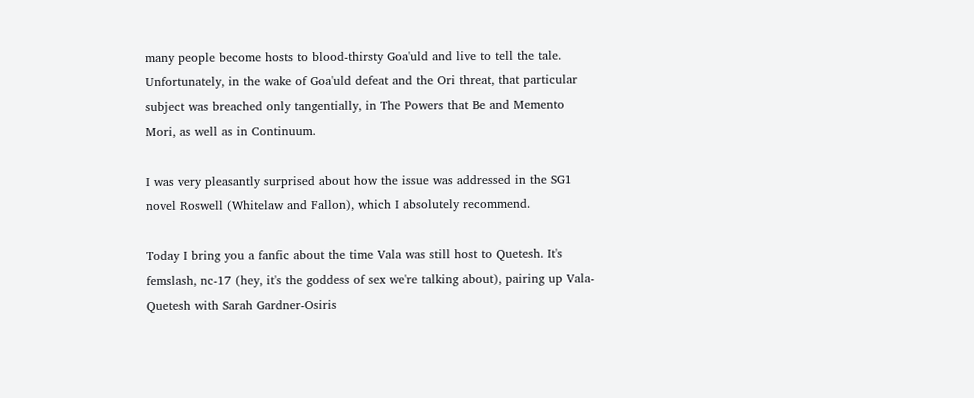many people become hosts to blood-thirsty Goa'uld and live to tell the tale. Unfortunately, in the wake of Goa'uld defeat and the Ori threat, that particular subject was breached only tangentially, in The Powers that Be and Memento Mori, as well as in Continuum.

I was very pleasantly surprised about how the issue was addressed in the SG1 novel Roswell (Whitelaw and Fallon), which I absolutely recommend.

Today I bring you a fanfic about the time Vala was still host to Quetesh. It's femslash, nc-17 (hey, it's the goddess of sex we're talking about), pairing up Vala-Quetesh with Sarah Gardner-Osiris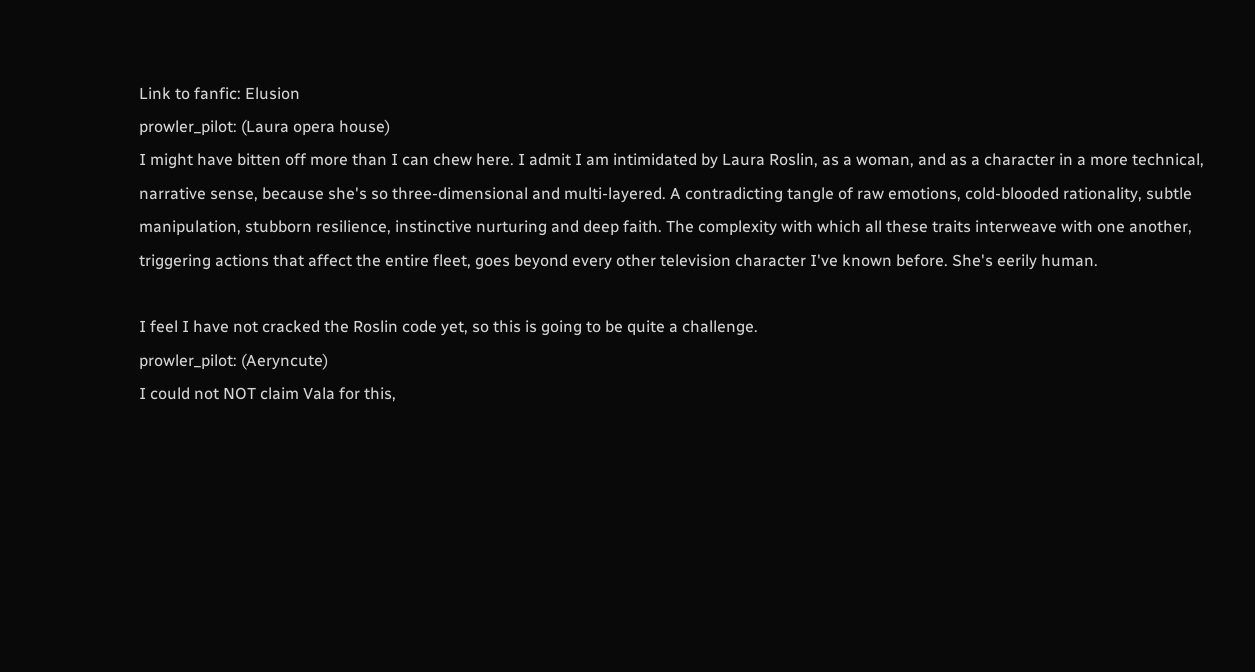Link to fanfic: Elusion
prowler_pilot: (Laura opera house)
I might have bitten off more than I can chew here. I admit I am intimidated by Laura Roslin, as a woman, and as a character in a more technical, narrative sense, because she's so three-dimensional and multi-layered. A contradicting tangle of raw emotions, cold-blooded rationality, subtle manipulation, stubborn resilience, instinctive nurturing and deep faith. The complexity with which all these traits interweave with one another, triggering actions that affect the entire fleet, goes beyond every other television character I've known before. She's eerily human.

I feel I have not cracked the Roslin code yet, so this is going to be quite a challenge.
prowler_pilot: (Aeryncute)
I could not NOT claim Vala for this,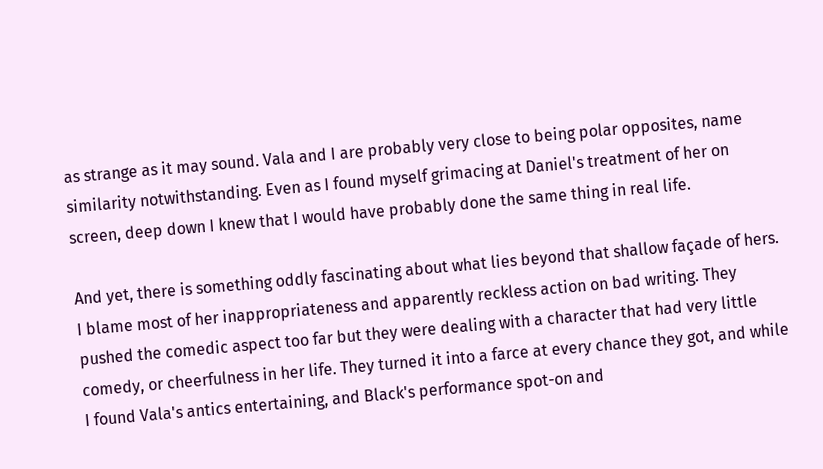as strange as it may sound. Vala and I are probably very close to being polar opposites, name similarity notwithstanding. Even as I found myself grimacing at Daniel's treatment of her on screen, deep down I knew that I would have probably done the same thing in real life.

And yet, there is something oddly fascinating about what lies beyond that shallow façade of hers. I blame most of her inappropriateness and apparently reckless action on bad writing. They pushed the comedic aspect too far but they were dealing with a character that had very little comedy, or cheerfulness in her life. They turned it into a farce at every chance they got, and while I found Vala's antics entertaining, and Black's performance spot-on and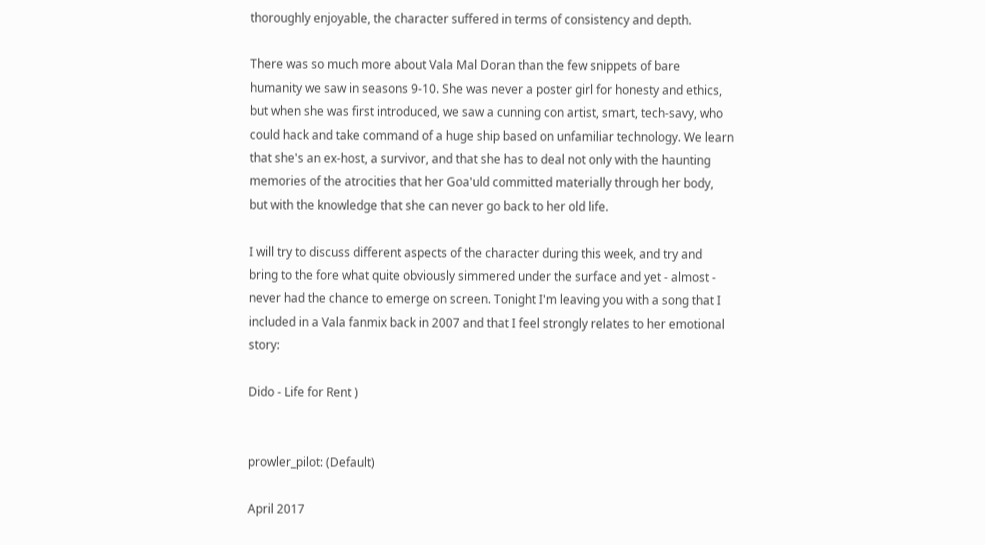thoroughly enjoyable, the character suffered in terms of consistency and depth.

There was so much more about Vala Mal Doran than the few snippets of bare humanity we saw in seasons 9-10. She was never a poster girl for honesty and ethics, but when she was first introduced, we saw a cunning con artist, smart, tech-savy, who could hack and take command of a huge ship based on unfamiliar technology. We learn that she's an ex-host, a survivor, and that she has to deal not only with the haunting memories of the atrocities that her Goa'uld committed materially through her body, but with the knowledge that she can never go back to her old life.

I will try to discuss different aspects of the character during this week, and try and bring to the fore what quite obviously simmered under the surface and yet - almost - never had the chance to emerge on screen. Tonight I'm leaving you with a song that I included in a Vala fanmix back in 2007 and that I feel strongly relates to her emotional story:

Dido - Life for Rent )


prowler_pilot: (Default)

April 2017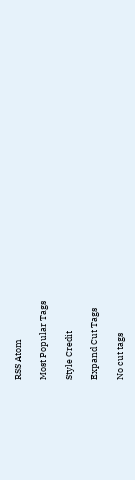RSS Atom

Most Popular Tags

Style Credit

Expand Cut Tags

No cut tags